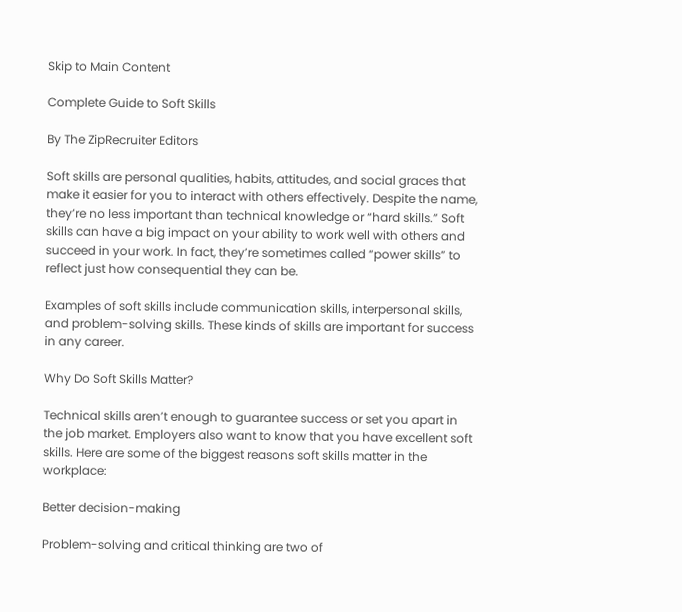Skip to Main Content

Complete Guide to Soft Skills

By The ZipRecruiter Editors

Soft skills are personal qualities, habits, attitudes, and social graces that make it easier for you to interact with others effectively. Despite the name, they’re no less important than technical knowledge or “hard skills.” Soft skills can have a big impact on your ability to work well with others and succeed in your work. In fact, they’re sometimes called “power skills” to reflect just how consequential they can be.

Examples of soft skills include communication skills, interpersonal skills, and problem-solving skills. These kinds of skills are important for success in any career.

Why Do Soft Skills Matter?

Technical skills aren’t enough to guarantee success or set you apart in the job market. Employers also want to know that you have excellent soft skills. Here are some of the biggest reasons soft skills matter in the workplace:

Better decision-making

Problem-solving and critical thinking are two of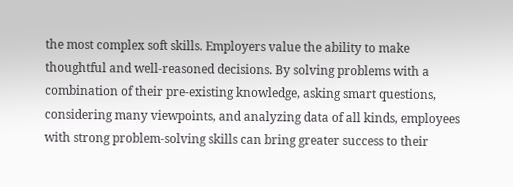the most complex soft skills. Employers value the ability to make thoughtful and well-reasoned decisions. By solving problems with a combination of their pre-existing knowledge, asking smart questions, considering many viewpoints, and analyzing data of all kinds, employees with strong problem-solving skills can bring greater success to their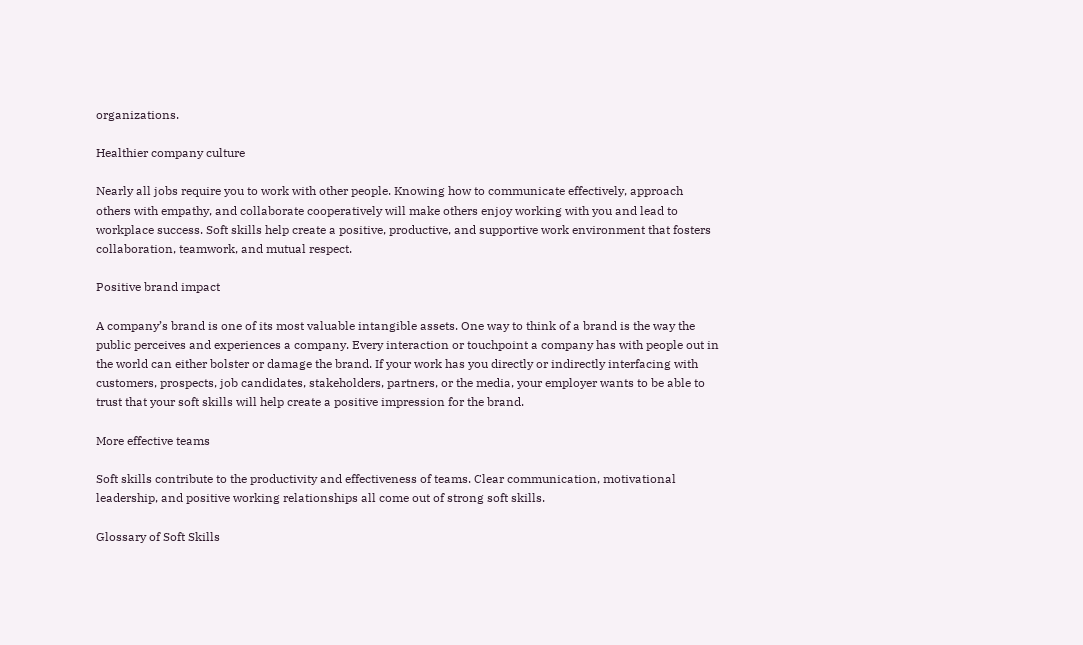organizations.

Healthier company culture

Nearly all jobs require you to work with other people. Knowing how to communicate effectively, approach others with empathy, and collaborate cooperatively will make others enjoy working with you and lead to workplace success. Soft skills help create a positive, productive, and supportive work environment that fosters collaboration, teamwork, and mutual respect.

Positive brand impact

A company’s brand is one of its most valuable intangible assets. One way to think of a brand is the way the public perceives and experiences a company. Every interaction or touchpoint a company has with people out in the world can either bolster or damage the brand. If your work has you directly or indirectly interfacing with customers, prospects, job candidates, stakeholders, partners, or the media, your employer wants to be able to trust that your soft skills will help create a positive impression for the brand.

More effective teams

Soft skills contribute to the productivity and effectiveness of teams. Clear communication, motivational leadership, and positive working relationships all come out of strong soft skills.

Glossary of Soft Skills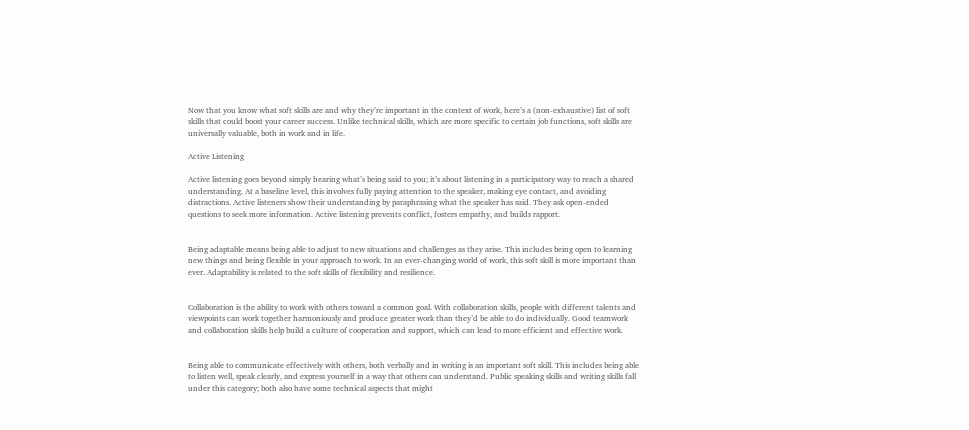Now that you know what soft skills are and why they’re important in the context of work, here’s a (non-exhaustive) list of soft skills that could boost your career success. Unlike technical skills, which are more specific to certain job functions, soft skills are universally valuable, both in work and in life.

Active Listening

Active listening goes beyond simply hearing what’s being said to you; it’s about listening in a participatory way to reach a shared understanding. At a baseline level, this involves fully paying attention to the speaker, making eye contact, and avoiding distractions. Active listeners show their understanding by paraphrasing what the speaker has said. They ask open-ended questions to seek more information. Active listening prevents conflict, fosters empathy, and builds rapport.


Being adaptable means being able to adjust to new situations and challenges as they arise. This includes being open to learning new things and being flexible in your approach to work. In an ever-changing world of work, this soft skill is more important than ever. Adaptability is related to the soft skills of flexibility and resilience.


Collaboration is the ability to work with others toward a common goal. With collaboration skills, people with different talents and viewpoints can work together harmoniously and produce greater work than they’d be able to do individually. Good teamwork and collaboration skills help build a culture of cooperation and support, which can lead to more efficient and effective work.


Being able to communicate effectively with others, both verbally and in writing is an important soft skill. This includes being able to listen well, speak clearly, and express yourself in a way that others can understand. Public speaking skills and writing skills fall under this category; both also have some technical aspects that might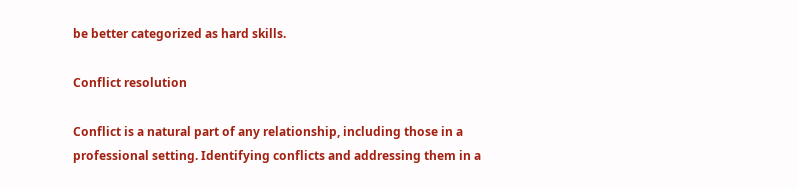be better categorized as hard skills.

Conflict resolution

Conflict is a natural part of any relationship, including those in a professional setting. Identifying conflicts and addressing them in a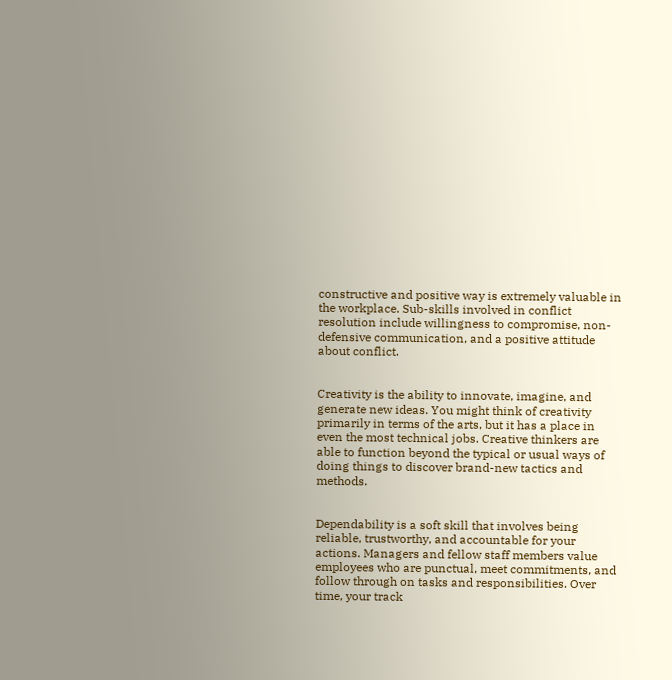constructive and positive way is extremely valuable in the workplace. Sub-skills involved in conflict resolution include willingness to compromise, non-defensive communication, and a positive attitude about conflict.


Creativity is the ability to innovate, imagine, and generate new ideas. You might think of creativity primarily in terms of the arts, but it has a place in even the most technical jobs. Creative thinkers are able to function beyond the typical or usual ways of doing things to discover brand-new tactics and methods.


Dependability is a soft skill that involves being reliable, trustworthy, and accountable for your actions. Managers and fellow staff members value employees who are punctual, meet commitments, and follow through on tasks and responsibilities. Over time, your track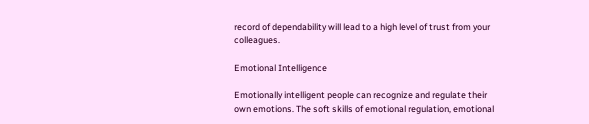record of dependability will lead to a high level of trust from your colleagues.

Emotional Intelligence

Emotionally intelligent people can recognize and regulate their own emotions. The soft skills of emotional regulation, emotional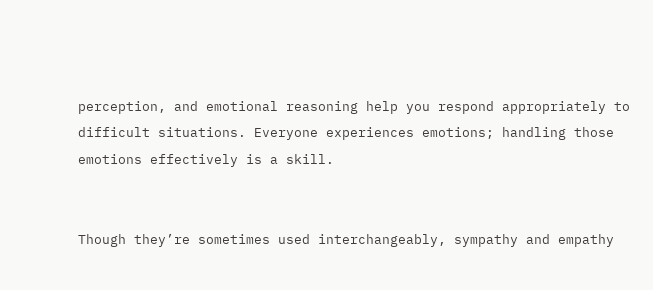perception, and emotional reasoning help you respond appropriately to difficult situations. Everyone experiences emotions; handling those emotions effectively is a skill.


Though they’re sometimes used interchangeably, sympathy and empathy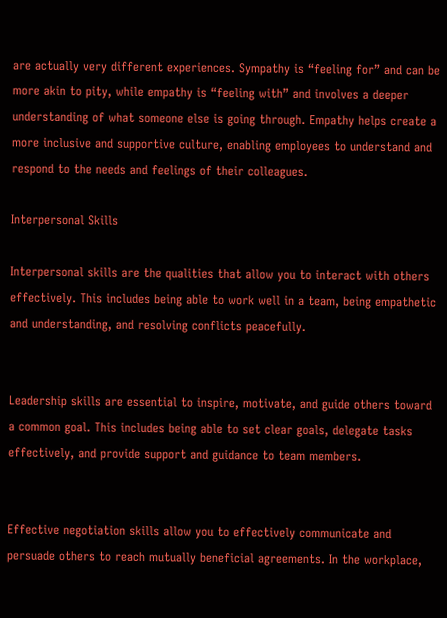are actually very different experiences. Sympathy is “feeling for” and can be more akin to pity, while empathy is “feeling with” and involves a deeper understanding of what someone else is going through. Empathy helps create a more inclusive and supportive culture, enabling employees to understand and respond to the needs and feelings of their colleagues.

Interpersonal Skills

Interpersonal skills are the qualities that allow you to interact with others effectively. This includes being able to work well in a team, being empathetic and understanding, and resolving conflicts peacefully.


Leadership skills are essential to inspire, motivate, and guide others toward a common goal. This includes being able to set clear goals, delegate tasks effectively, and provide support and guidance to team members.


Effective negotiation skills allow you to effectively communicate and persuade others to reach mutually beneficial agreements. In the workplace,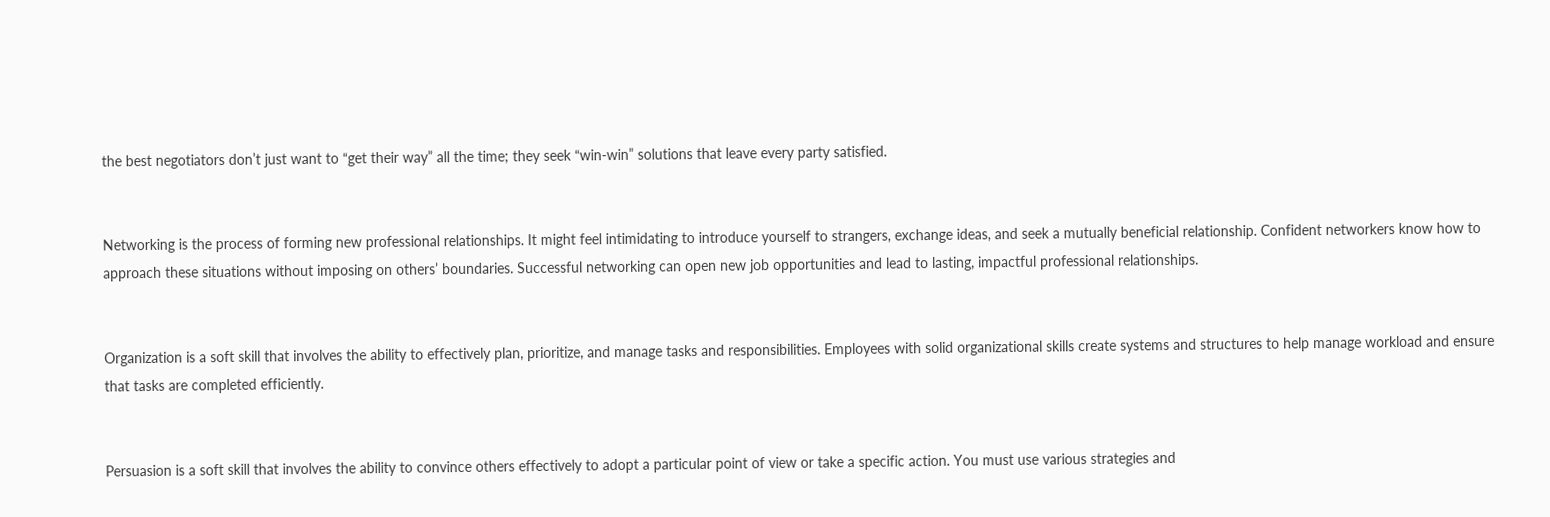the best negotiators don’t just want to “get their way” all the time; they seek “win-win” solutions that leave every party satisfied.


Networking is the process of forming new professional relationships. It might feel intimidating to introduce yourself to strangers, exchange ideas, and seek a mutually beneficial relationship. Confident networkers know how to approach these situations without imposing on others’ boundaries. Successful networking can open new job opportunities and lead to lasting, impactful professional relationships.


Organization is a soft skill that involves the ability to effectively plan, prioritize, and manage tasks and responsibilities. Employees with solid organizational skills create systems and structures to help manage workload and ensure that tasks are completed efficiently.


Persuasion is a soft skill that involves the ability to convince others effectively to adopt a particular point of view or take a specific action. You must use various strategies and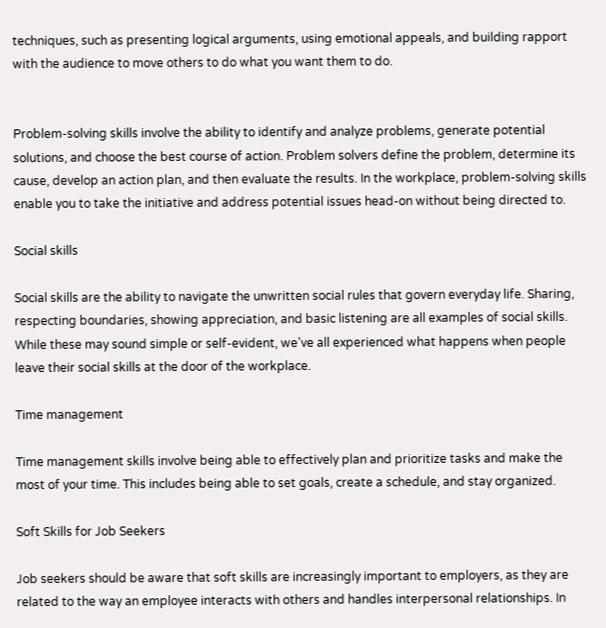techniques, such as presenting logical arguments, using emotional appeals, and building rapport with the audience to move others to do what you want them to do.


Problem-solving skills involve the ability to identify and analyze problems, generate potential solutions, and choose the best course of action. Problem solvers define the problem, determine its cause, develop an action plan, and then evaluate the results. In the workplace, problem-solving skills enable you to take the initiative and address potential issues head-on without being directed to.

Social skills

Social skills are the ability to navigate the unwritten social rules that govern everyday life. Sharing, respecting boundaries, showing appreciation, and basic listening are all examples of social skills. While these may sound simple or self-evident, we’ve all experienced what happens when people leave their social skills at the door of the workplace.

Time management

Time management skills involve being able to effectively plan and prioritize tasks and make the most of your time. This includes being able to set goals, create a schedule, and stay organized.

Soft Skills for Job Seekers

Job seekers should be aware that soft skills are increasingly important to employers, as they are related to the way an employee interacts with others and handles interpersonal relationships. In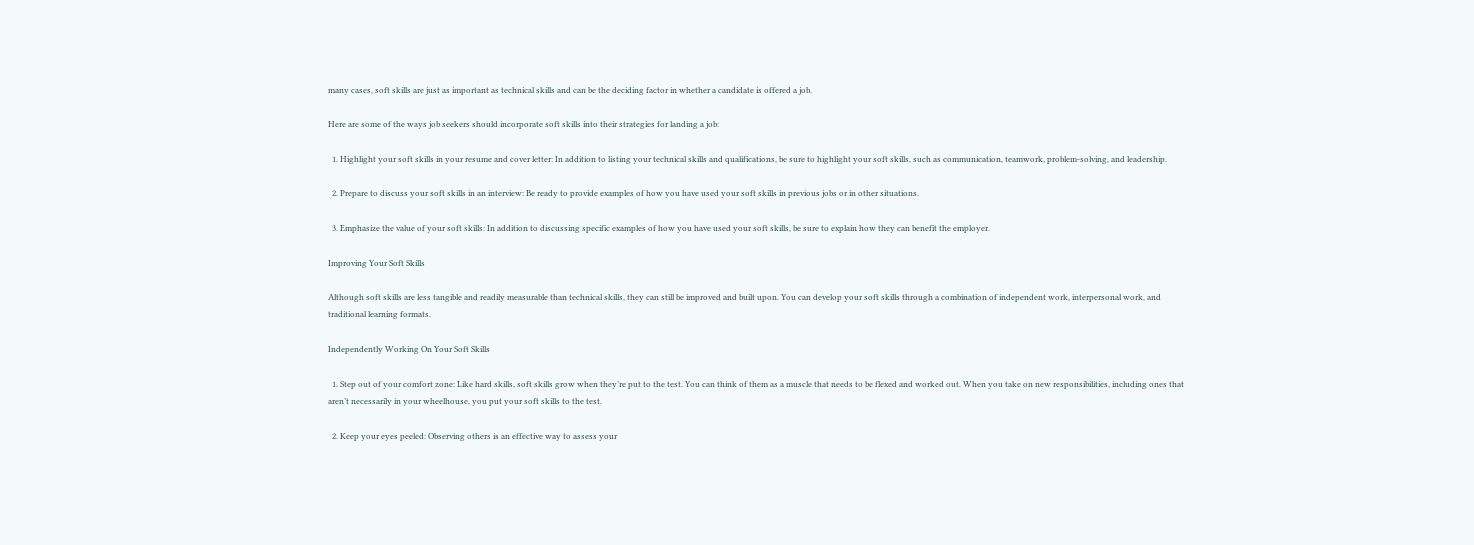many cases, soft skills are just as important as technical skills and can be the deciding factor in whether a candidate is offered a job.

Here are some of the ways job seekers should incorporate soft skills into their strategies for landing a job:

  1. Highlight your soft skills in your resume and cover letter: In addition to listing your technical skills and qualifications, be sure to highlight your soft skills, such as communication, teamwork, problem-solving, and leadership.

  2. Prepare to discuss your soft skills in an interview: Be ready to provide examples of how you have used your soft skills in previous jobs or in other situations.

  3. Emphasize the value of your soft skills: In addition to discussing specific examples of how you have used your soft skills, be sure to explain how they can benefit the employer.

Improving Your Soft Skills

Although soft skills are less tangible and readily measurable than technical skills, they can still be improved and built upon. You can develop your soft skills through a combination of independent work, interpersonal work, and traditional learning formats.

Independently Working On Your Soft Skills

  1. Step out of your comfort zone: Like hard skills, soft skills grow when they’re put to the test. You can think of them as a muscle that needs to be flexed and worked out. When you take on new responsibilities, including ones that aren’t necessarily in your wheelhouse, you put your soft skills to the test.

  2. Keep your eyes peeled: Observing others is an effective way to assess your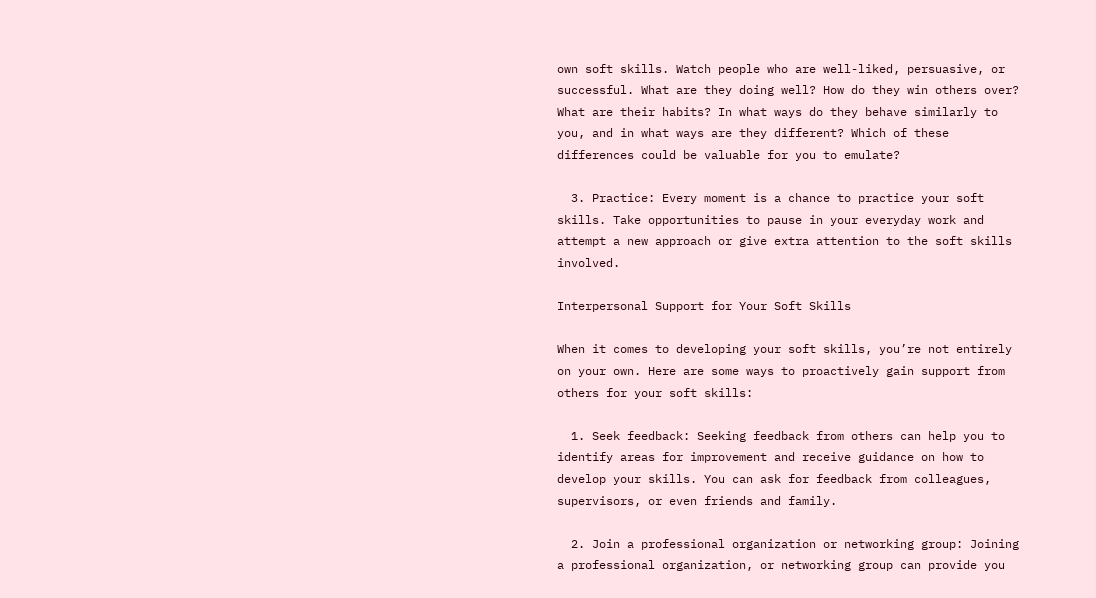own soft skills. Watch people who are well-liked, persuasive, or successful. What are they doing well? How do they win others over? What are their habits? In what ways do they behave similarly to you, and in what ways are they different? Which of these differences could be valuable for you to emulate?

  3. Practice: Every moment is a chance to practice your soft skills. Take opportunities to pause in your everyday work and attempt a new approach or give extra attention to the soft skills involved.

Interpersonal Support for Your Soft Skills

When it comes to developing your soft skills, you’re not entirely on your own. Here are some ways to proactively gain support from others for your soft skills:

  1. Seek feedback: Seeking feedback from others can help you to identify areas for improvement and receive guidance on how to develop your skills. You can ask for feedback from colleagues, supervisors, or even friends and family.

  2. Join a professional organization or networking group: Joining a professional organization, or networking group can provide you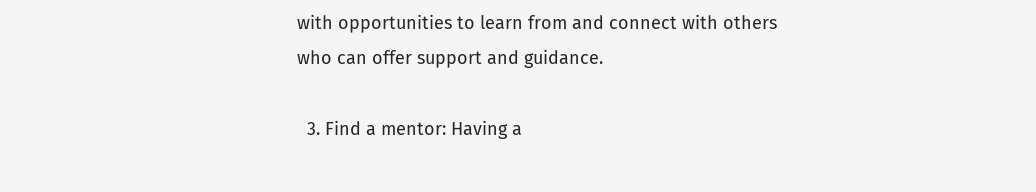with opportunities to learn from and connect with others who can offer support and guidance.

  3. Find a mentor: Having a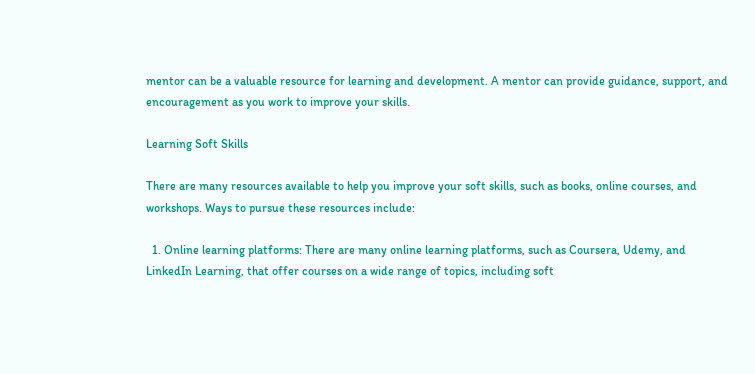mentor can be a valuable resource for learning and development. A mentor can provide guidance, support, and encouragement as you work to improve your skills.

Learning Soft Skills

There are many resources available to help you improve your soft skills, such as books, online courses, and workshops. Ways to pursue these resources include:

  1. Online learning platforms: There are many online learning platforms, such as Coursera, Udemy, and LinkedIn Learning, that offer courses on a wide range of topics, including soft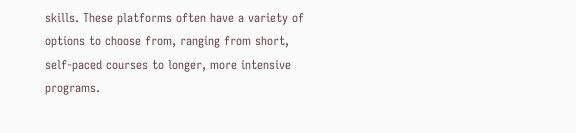skills. These platforms often have a variety of options to choose from, ranging from short, self-paced courses to longer, more intensive programs.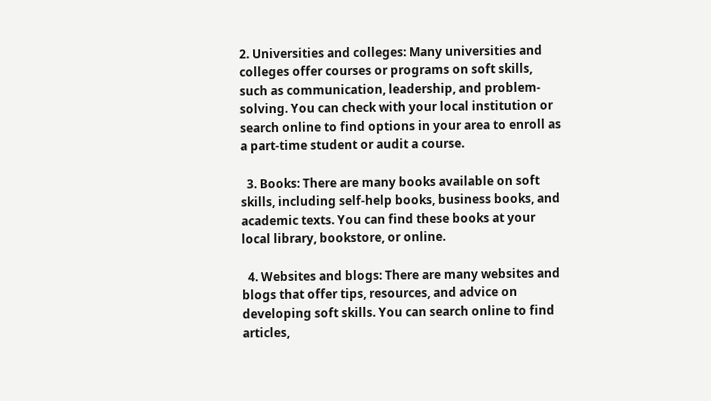2. Universities and colleges: Many universities and colleges offer courses or programs on soft skills, such as communication, leadership, and problem-solving. You can check with your local institution or search online to find options in your area to enroll as a part-time student or audit a course.

  3. Books: There are many books available on soft skills, including self-help books, business books, and academic texts. You can find these books at your local library, bookstore, or online.

  4. Websites and blogs: There are many websites and blogs that offer tips, resources, and advice on developing soft skills. You can search online to find articles,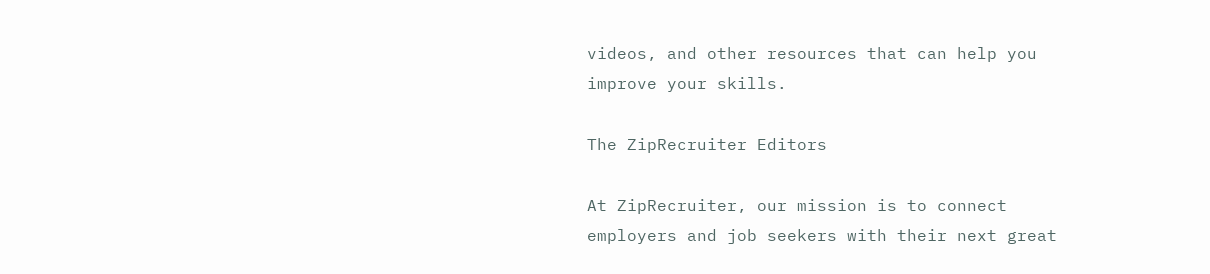videos, and other resources that can help you improve your skills.

The ZipRecruiter Editors

At ZipRecruiter, our mission is to connect employers and job seekers with their next great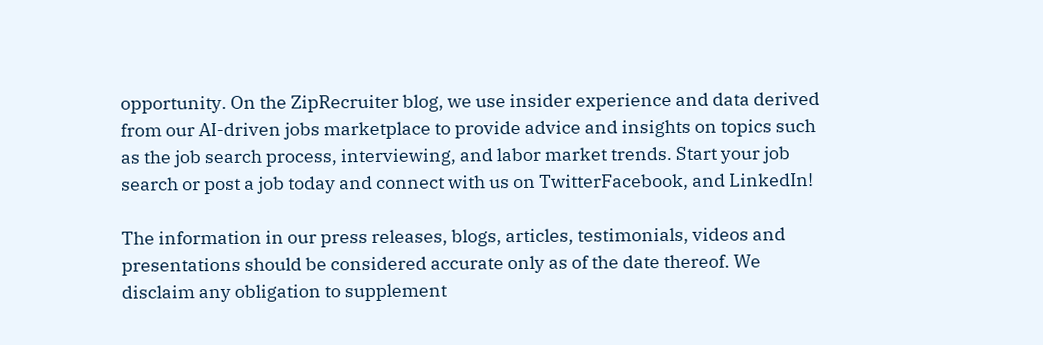opportunity. On the ZipRecruiter blog, we use insider experience and data derived from our AI-driven jobs marketplace to provide advice and insights on topics such as the job search process, interviewing, and labor market trends. Start your job search or post a job today and connect with us on TwitterFacebook, and LinkedIn!

The information in our press releases, blogs, articles, testimonials, videos and presentations should be considered accurate only as of the date thereof. We disclaim any obligation to supplement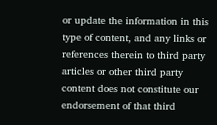or update the information in this type of content, and any links or references therein to third party articles or other third party content does not constitute our endorsement of that third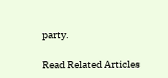party.

Read Related Articles